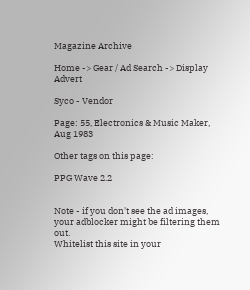Magazine Archive

Home -> Gear / Ad Search -> Display Advert

Syco - Vendor

Page: 55, Electronics & Music Maker, Aug 1983

Other tags on this page:

PPG Wave 2.2


Note - if you don't see the ad images, your adblocker might be filtering them out.
Whitelist this site in your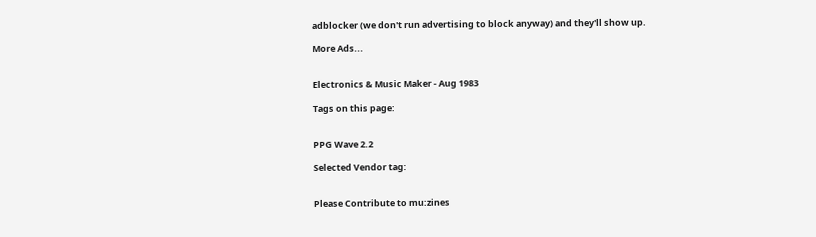adblocker (we don't run advertising to block anyway) and they'll show up.

More Ads...


Electronics & Music Maker - Aug 1983

Tags on this page:


PPG Wave 2.2

Selected Vendor tag:


Please Contribute to mu:zines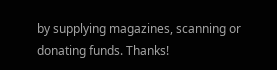by supplying magazines, scanning or donating funds. Thanks!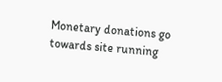Monetary donations go towards site running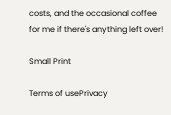costs, and the occasional coffee for me if there's anything left over!

Small Print

Terms of usePrivacy